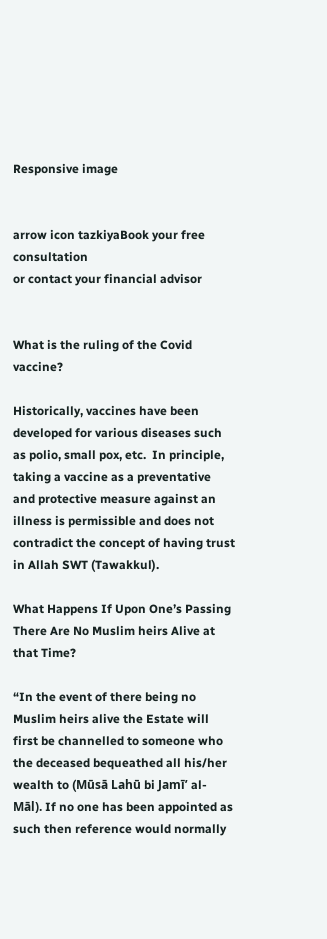Responsive image


arrow icon tazkiyaBook your free consultation
or contact your financial advisor


What is the ruling of the Covid vaccine?

Historically, vaccines have been developed for various diseases such as polio, small pox, etc.  In principle, taking a vaccine as a preventative and protective measure against an illness is permissible and does not contradict the concept of having trust in Allah SWT (Tawakkul).

What Happens If Upon One’s Passing There Are No Muslim heirs Alive at that Time?

“In the event of there being no Muslim heirs alive the Estate will first be channelled to someone who the deceased bequeathed all his/her wealth to (Mūsā Lahū bi Jamī’ al-Māl). If no one has been appointed as such then reference would normally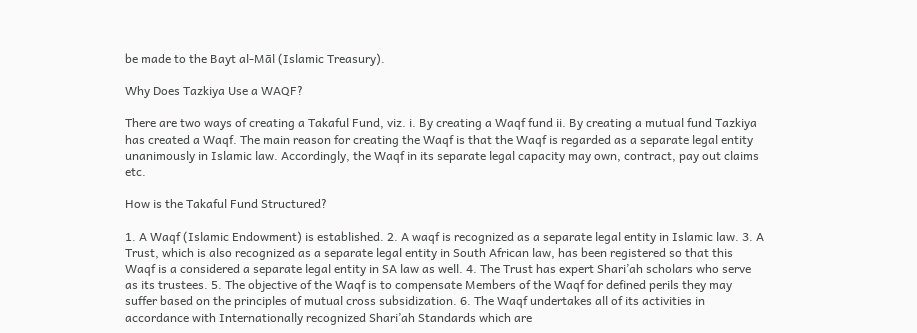be made to the Bayt al-Māl (Islamic Treasury).

Why Does Tazkiya Use a WAQF?

There are two ways of creating a Takaful Fund, viz. i. By creating a Waqf fund ii. By creating a mutual fund Tazkiya has created a Waqf. The main reason for creating the Waqf is that the Waqf is regarded as a separate legal entity unanimously in Islamic law. Accordingly, the Waqf in its separate legal capacity may own, contract, pay out claims etc.

How is the Takaful Fund Structured?

1. A Waqf (Islamic Endowment) is established. 2. A waqf is recognized as a separate legal entity in Islamic law. 3. A Trust, which is also recognized as a separate legal entity in South African law, has been registered so that this Waqf is a considered a separate legal entity in SA law as well. 4. The Trust has expert Shari’ah scholars who serve as its trustees. 5. The objective of the Waqf is to compensate Members of the Waqf for defined perils they may suffer based on the principles of mutual cross subsidization. 6. The Waqf undertakes all of its activities in accordance with Internationally recognized Shari’ah Standards which are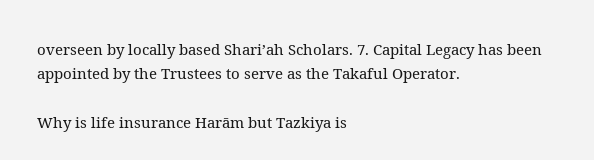overseen by locally based Shari’ah Scholars. 7. Capital Legacy has been appointed by the Trustees to serve as the Takaful Operator.

Why is life insurance Harām but Tazkiya is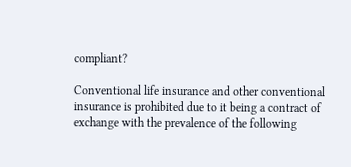compliant?

Conventional life insurance and other conventional insurance is prohibited due to it being a contract of exchange with the prevalence of the following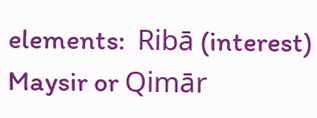elements:  Ribā (interest) Maysir or Qimār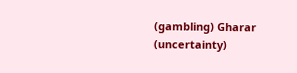(gambling) Gharar (uncertainty)